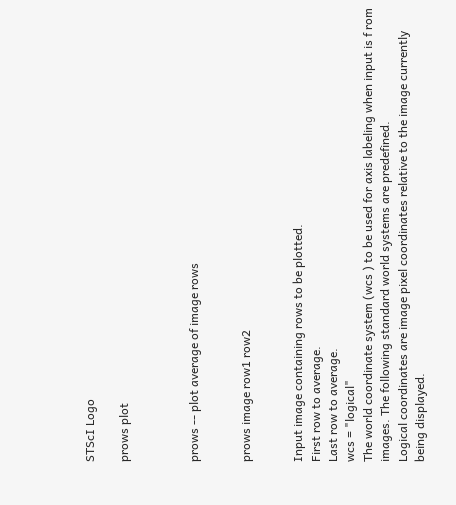STScI Logo

prows plot



prows -- plot average of image rows


prows image row1 row2


Input image containing rows to be plotted.
First row to average.
Last row to average.
wcs = "logical"
The world coordinate system (wcs ) to be used for axis labeling when input is f rom images. The following standard world systems are predefined.
Logical coordinates are image pixel coordinates relative to the image currently being displayed.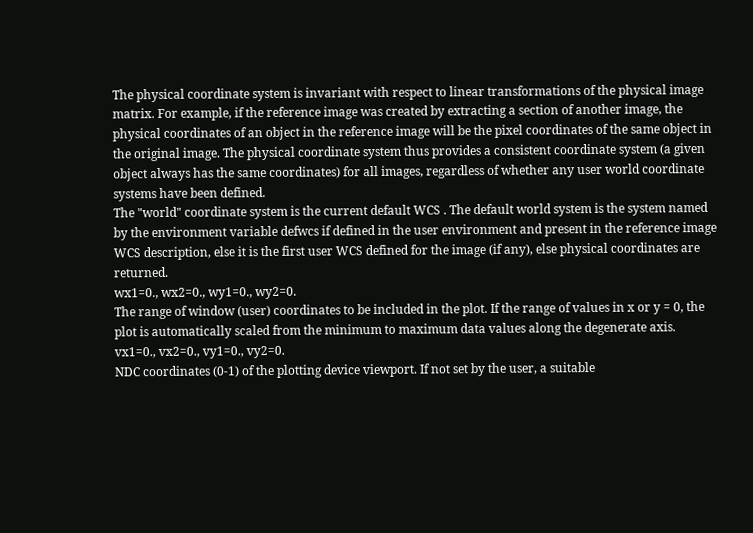The physical coordinate system is invariant with respect to linear transformations of the physical image matrix. For example, if the reference image was created by extracting a section of another image, the physical coordinates of an object in the reference image will be the pixel coordinates of the same object in the original image. The physical coordinate system thus provides a consistent coordinate system (a given object always has the same coordinates) for all images, regardless of whether any user world coordinate systems have been defined.
The "world" coordinate system is the current default WCS . The default world system is the system named by the environment variable defwcs if defined in the user environment and present in the reference image WCS description, else it is the first user WCS defined for the image (if any), else physical coordinates are returned.
wx1=0., wx2=0., wy1=0., wy2=0.
The range of window (user) coordinates to be included in the plot. If the range of values in x or y = 0, the plot is automatically scaled from the minimum to maximum data values along the degenerate axis.
vx1=0., vx2=0., vy1=0., vy2=0.
NDC coordinates (0-1) of the plotting device viewport. If not set by the user, a suitable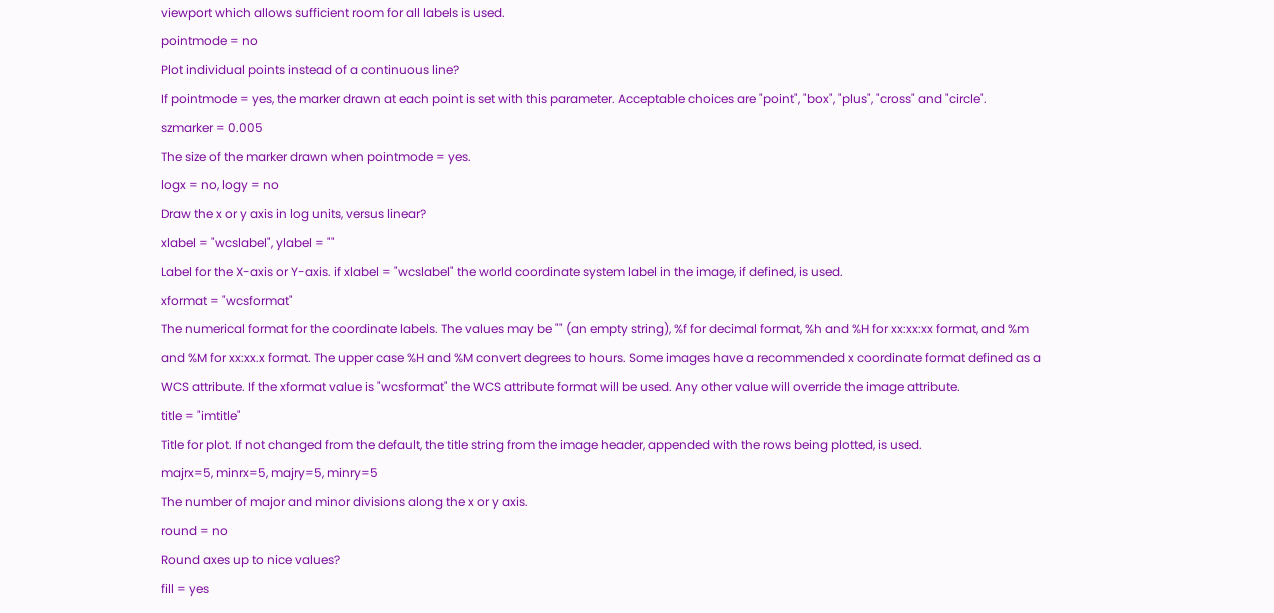viewport which allows sufficient room for all labels is used.
pointmode = no
Plot individual points instead of a continuous line?
If pointmode = yes, the marker drawn at each point is set with this parameter. Acceptable choices are "point", "box", "plus", "cross" and "circle".
szmarker = 0.005
The size of the marker drawn when pointmode = yes.
logx = no, logy = no
Draw the x or y axis in log units, versus linear?
xlabel = "wcslabel", ylabel = ""
Label for the X-axis or Y-axis. if xlabel = "wcslabel" the world coordinate system label in the image, if defined, is used.
xformat = "wcsformat"
The numerical format for the coordinate labels. The values may be "" (an empty string), %f for decimal format, %h and %H for xx:xx:xx format, and %m and %M for xx:xx.x format. The upper case %H and %M convert degrees to hours. Some images have a recommended x coordinate format defined as a WCS attribute. If the xformat value is "wcsformat" the WCS attribute format will be used. Any other value will override the image attribute.
title = "imtitle"
Title for plot. If not changed from the default, the title string from the image header, appended with the rows being plotted, is used.
majrx=5, minrx=5, majry=5, minry=5
The number of major and minor divisions along the x or y axis.
round = no
Round axes up to nice values?
fill = yes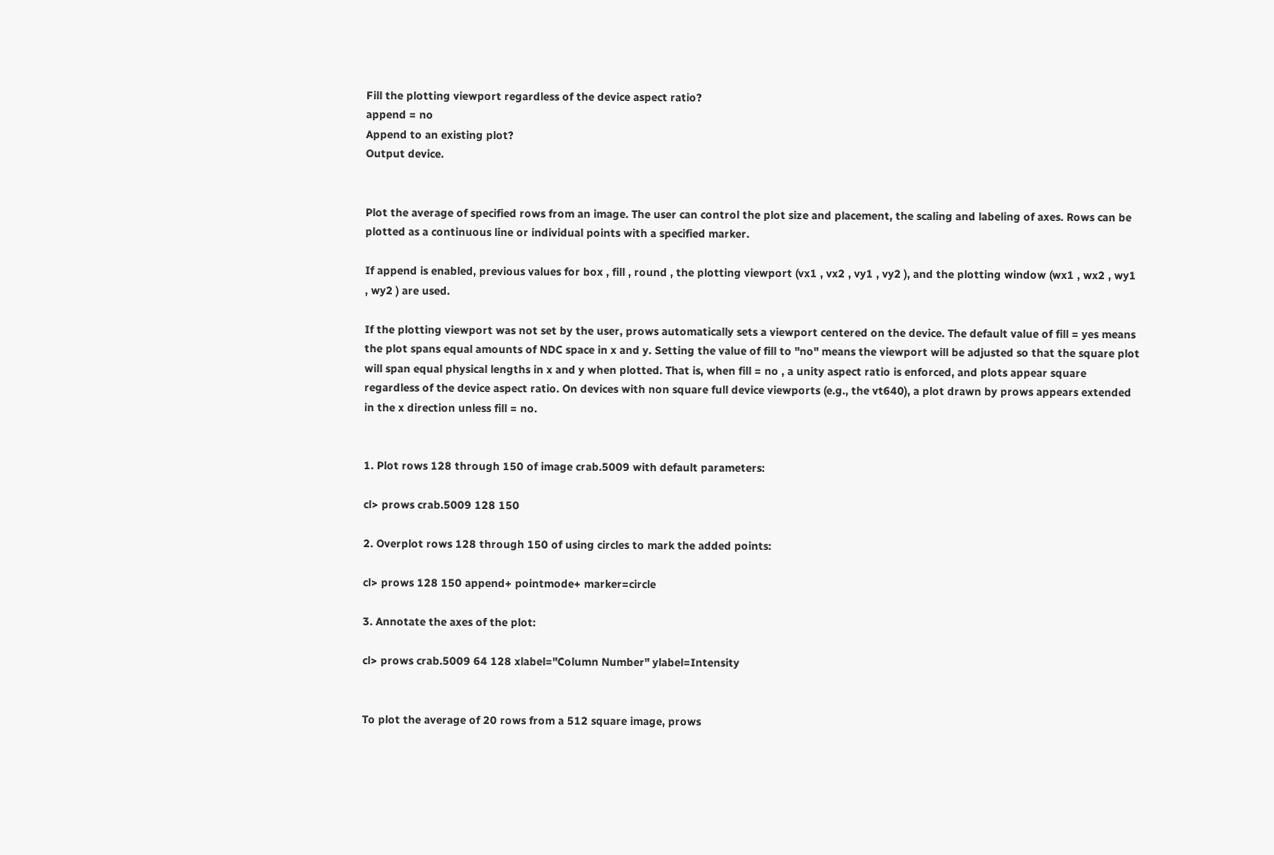Fill the plotting viewport regardless of the device aspect ratio?
append = no
Append to an existing plot?
Output device.


Plot the average of specified rows from an image. The user can control the plot size and placement, the scaling and labeling of axes. Rows can be plotted as a continuous line or individual points with a specified marker.

If append is enabled, previous values for box , fill , round , the plotting viewport (vx1 , vx2 , vy1 , vy2 ), and the plotting window (wx1 , wx2 , wy1 , wy2 ) are used.

If the plotting viewport was not set by the user, prows automatically sets a viewport centered on the device. The default value of fill = yes means the plot spans equal amounts of NDC space in x and y. Setting the value of fill to "no" means the viewport will be adjusted so that the square plot will span equal physical lengths in x and y when plotted. That is, when fill = no , a unity aspect ratio is enforced, and plots appear square regardless of the device aspect ratio. On devices with non square full device viewports (e.g., the vt640), a plot drawn by prows appears extended in the x direction unless fill = no.


1. Plot rows 128 through 150 of image crab.5009 with default parameters:

cl> prows crab.5009 128 150

2. Overplot rows 128 through 150 of using circles to mark the added points:

cl> prows 128 150 append+ pointmode+ marker=circle

3. Annotate the axes of the plot:

cl> prows crab.5009 64 128 xlabel="Column Number" ylabel=Intensity


To plot the average of 20 rows from a 512 square image, prows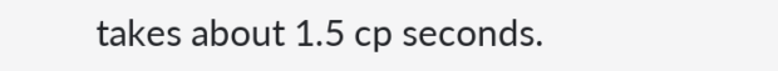takes about 1.5 cp seconds.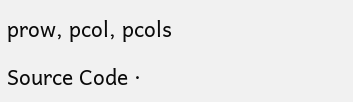prow, pcol, pcols

Source Code ·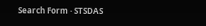Search Form · STSDAS